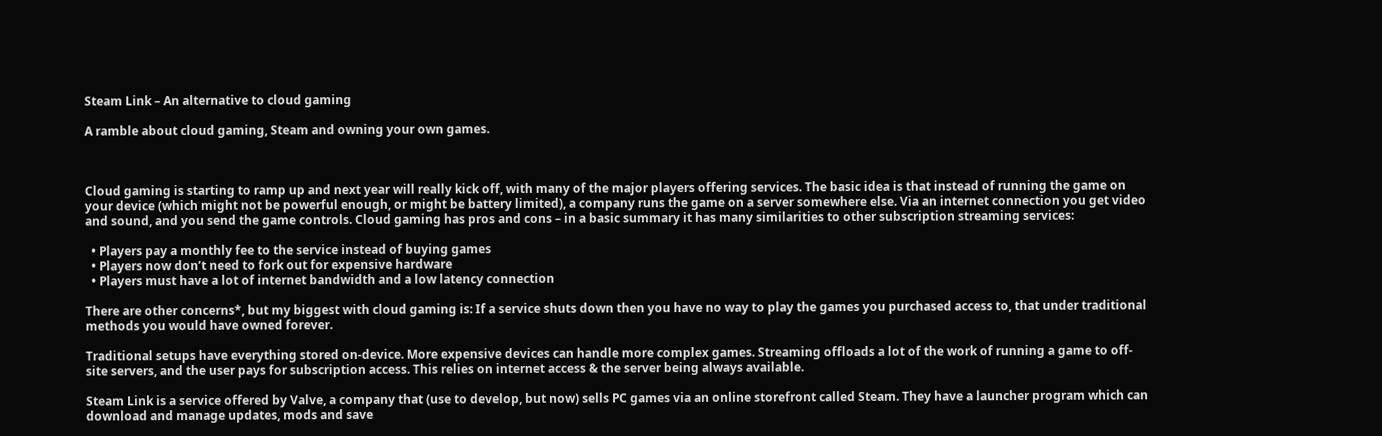Steam Link – An alternative to cloud gaming

A ramble about cloud gaming, Steam and owning your own games.



Cloud gaming is starting to ramp up and next year will really kick off, with many of the major players offering services. The basic idea is that instead of running the game on your device (which might not be powerful enough, or might be battery limited), a company runs the game on a server somewhere else. Via an internet connection you get video and sound, and you send the game controls. Cloud gaming has pros and cons – in a basic summary it has many similarities to other subscription streaming services:

  • Players pay a monthly fee to the service instead of buying games
  • Players now don’t need to fork out for expensive hardware
  • Players must have a lot of internet bandwidth and a low latency connection

There are other concerns*, but my biggest with cloud gaming is: If a service shuts down then you have no way to play the games you purchased access to, that under traditional methods you would have owned forever.

Traditional setups have everything stored on-device. More expensive devices can handle more complex games. Streaming offloads a lot of the work of running a game to off-site servers, and the user pays for subscription access. This relies on internet access & the server being always available.

Steam Link is a service offered by Valve, a company that (use to develop, but now) sells PC games via an online storefront called Steam. They have a launcher program which can download and manage updates, mods and save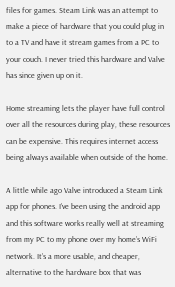files for games. Steam Link was an attempt to make a piece of hardware that you could plug in to a TV and have it stream games from a PC to your couch. I never tried this hardware and Valve has since given up on it.

Home streaming lets the player have full control over all the resources during play, these resources can be expensive. This requires internet access being always available when outside of the home.

A little while ago Valve introduced a Steam Link app for phones. I’ve been using the android app and this software works really well at streaming from my PC to my phone over my home’s WiFi network. It’s a more usable, and cheaper, alternative to the hardware box that was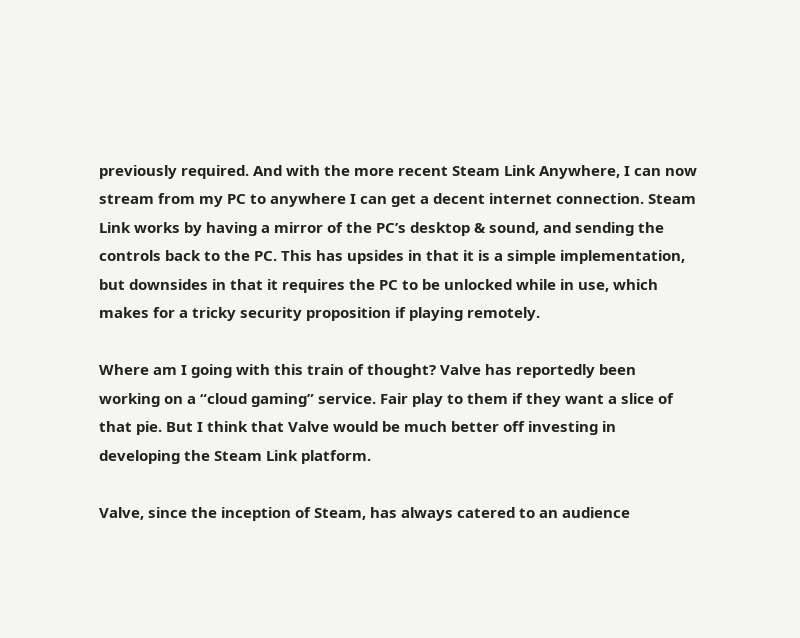previously required. And with the more recent Steam Link Anywhere, I can now stream from my PC to anywhere I can get a decent internet connection. Steam Link works by having a mirror of the PC’s desktop & sound, and sending the controls back to the PC. This has upsides in that it is a simple implementation, but downsides in that it requires the PC to be unlocked while in use, which makes for a tricky security proposition if playing remotely.

Where am I going with this train of thought? Valve has reportedly been working on a “cloud gaming” service. Fair play to them if they want a slice of that pie. But I think that Valve would be much better off investing in developing the Steam Link platform.

Valve, since the inception of Steam, has always catered to an audience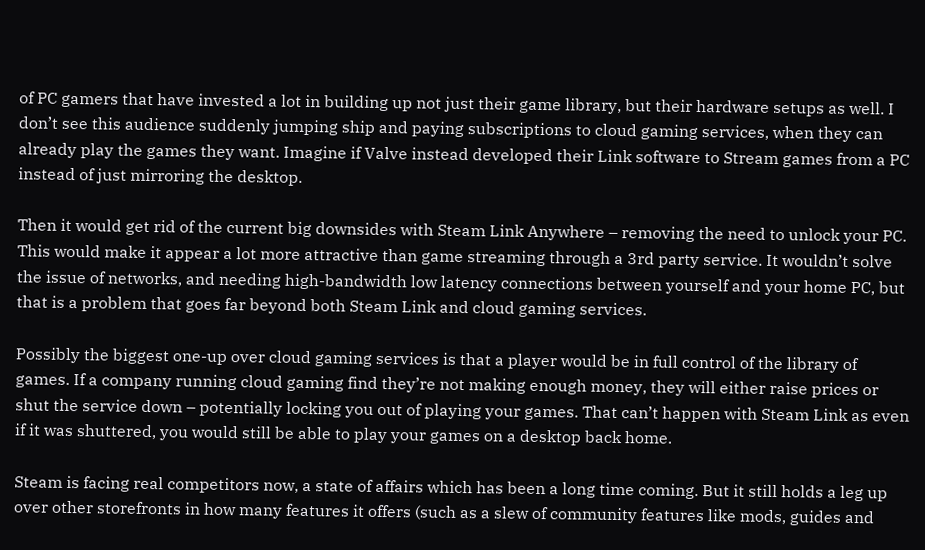of PC gamers that have invested a lot in building up not just their game library, but their hardware setups as well. I don’t see this audience suddenly jumping ship and paying subscriptions to cloud gaming services, when they can already play the games they want. Imagine if Valve instead developed their Link software to Stream games from a PC instead of just mirroring the desktop.

Then it would get rid of the current big downsides with Steam Link Anywhere – removing the need to unlock your PC. This would make it appear a lot more attractive than game streaming through a 3rd party service. It wouldn’t solve the issue of networks, and needing high-bandwidth low latency connections between yourself and your home PC, but that is a problem that goes far beyond both Steam Link and cloud gaming services.

Possibly the biggest one-up over cloud gaming services is that a player would be in full control of the library of games. If a company running cloud gaming find they’re not making enough money, they will either raise prices or shut the service down – potentially locking you out of playing your games. That can’t happen with Steam Link as even if it was shuttered, you would still be able to play your games on a desktop back home.

Steam is facing real competitors now, a state of affairs which has been a long time coming. But it still holds a leg up over other storefronts in how many features it offers (such as a slew of community features like mods, guides and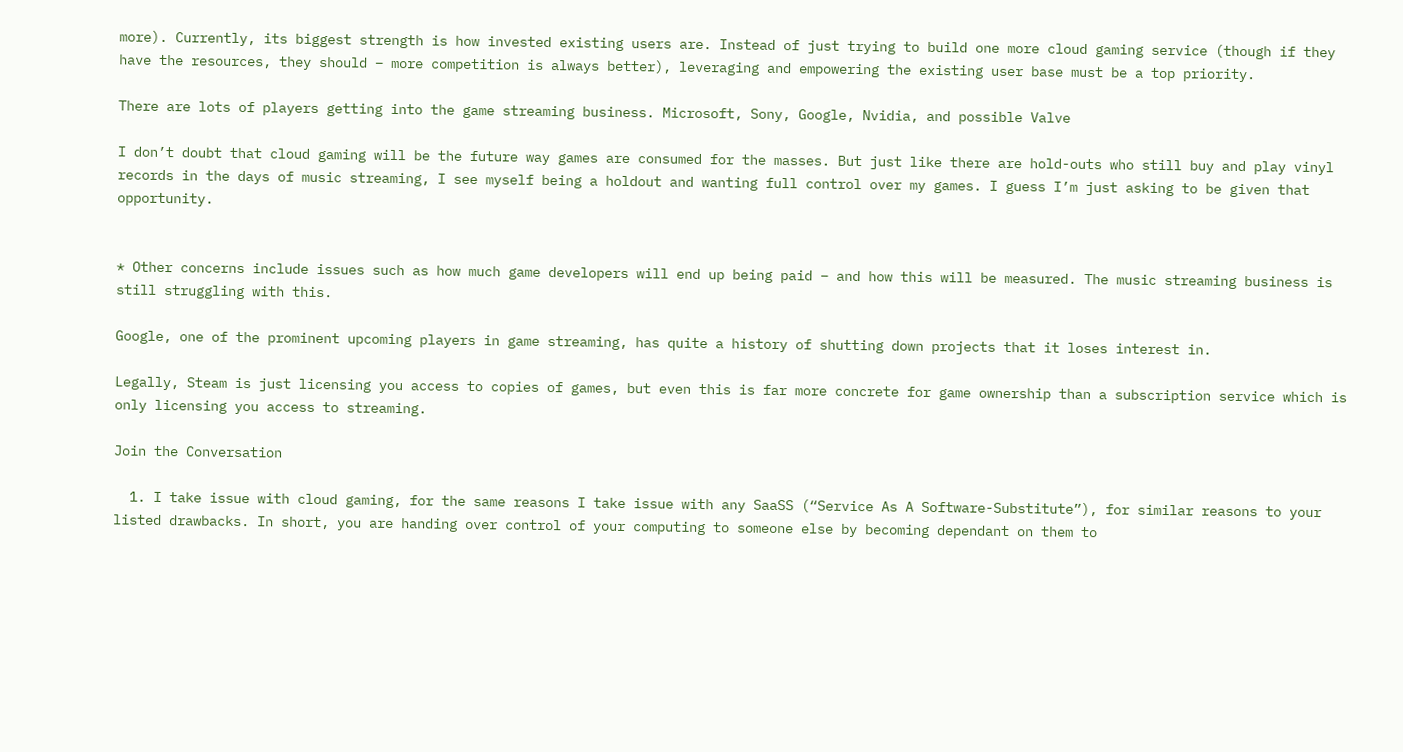more). Currently, its biggest strength is how invested existing users are. Instead of just trying to build one more cloud gaming service (though if they have the resources, they should – more competition is always better), leveraging and empowering the existing user base must be a top priority.

There are lots of players getting into the game streaming business. Microsoft, Sony, Google, Nvidia, and possible Valve

I don’t doubt that cloud gaming will be the future way games are consumed for the masses. But just like there are hold-outs who still buy and play vinyl records in the days of music streaming, I see myself being a holdout and wanting full control over my games. I guess I’m just asking to be given that opportunity.


* Other concerns include issues such as how much game developers will end up being paid – and how this will be measured. The music streaming business is still struggling with this.

Google, one of the prominent upcoming players in game streaming, has quite a history of shutting down projects that it loses interest in.

Legally, Steam is just licensing you access to copies of games, but even this is far more concrete for game ownership than a subscription service which is only licensing you access to streaming.

Join the Conversation

  1. I take issue with cloud gaming, for the same reasons I take issue with any SaaSS (“Service As A Software-Substitute”), for similar reasons to your listed drawbacks. In short, you are handing over control of your computing to someone else by becoming dependant on them to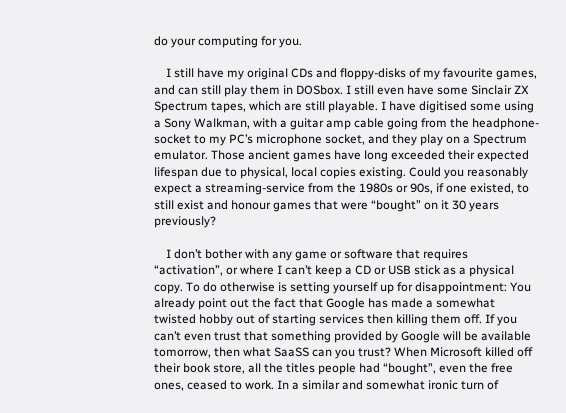do your computing for you.

    I still have my original CDs and floppy-disks of my favourite games, and can still play them in DOSbox. I still even have some Sinclair ZX Spectrum tapes, which are still playable. I have digitised some using a Sony Walkman, with a guitar amp cable going from the headphone-socket to my PC’s microphone socket, and they play on a Spectrum emulator. Those ancient games have long exceeded their expected lifespan due to physical, local copies existing. Could you reasonably expect a streaming-service from the 1980s or 90s, if one existed, to still exist and honour games that were “bought” on it 30 years previously?

    I don’t bother with any game or software that requires “activation”, or where I can’t keep a CD or USB stick as a physical copy. To do otherwise is setting yourself up for disappointment: You already point out the fact that Google has made a somewhat twisted hobby out of starting services then killing them off. If you can’t even trust that something provided by Google will be available tomorrow, then what SaaSS can you trust? When Microsoft killed off their book store, all the titles people had “bought”, even the free ones, ceased to work. In a similar and somewhat ironic turn of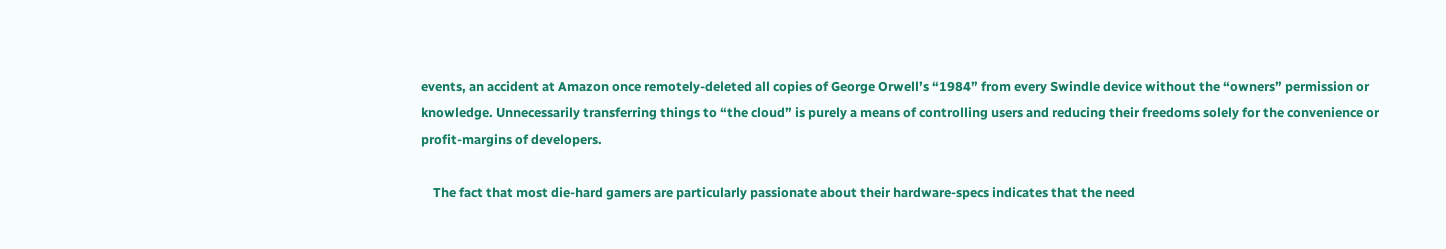events, an accident at Amazon once remotely-deleted all copies of George Orwell’s “1984” from every Swindle device without the “owners” permission or knowledge. Unnecessarily transferring things to “the cloud” is purely a means of controlling users and reducing their freedoms solely for the convenience or profit-margins of developers.

    The fact that most die-hard gamers are particularly passionate about their hardware-specs indicates that the need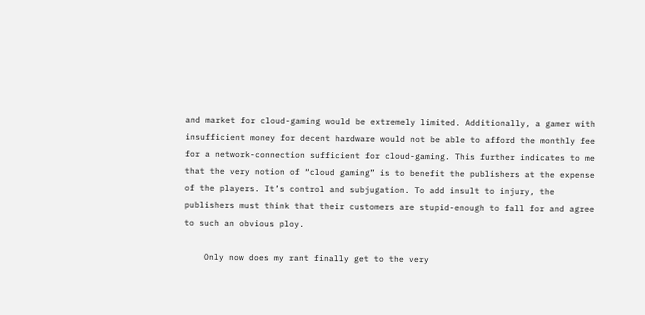and market for cloud-gaming would be extremely limited. Additionally, a gamer with insufficient money for decent hardware would not be able to afford the monthly fee for a network-connection sufficient for cloud-gaming. This further indicates to me that the very notion of “cloud gaming” is to benefit the publishers at the expense of the players. It’s control and subjugation. To add insult to injury, the publishers must think that their customers are stupid-enough to fall for and agree to such an obvious ploy.

    Only now does my rant finally get to the very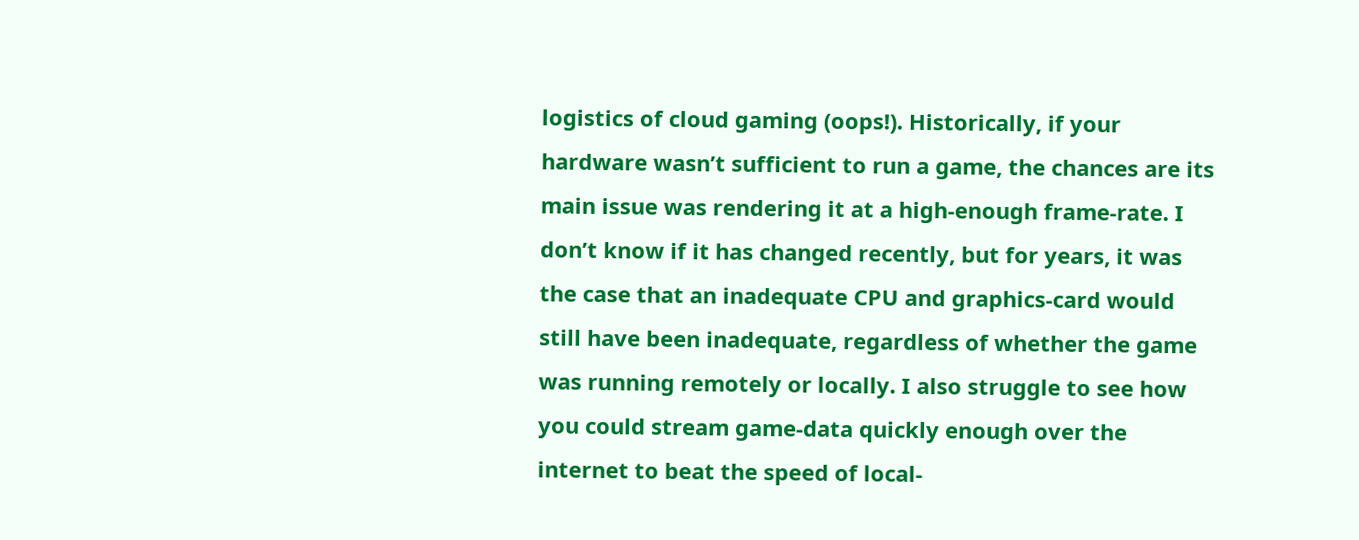logistics of cloud gaming (oops!). Historically, if your hardware wasn’t sufficient to run a game, the chances are its main issue was rendering it at a high-enough frame-rate. I don’t know if it has changed recently, but for years, it was the case that an inadequate CPU and graphics-card would still have been inadequate, regardless of whether the game was running remotely or locally. I also struggle to see how you could stream game-data quickly enough over the internet to beat the speed of local-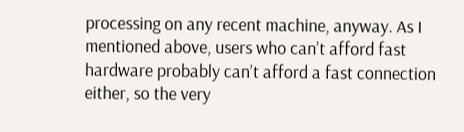processing on any recent machine, anyway. As I mentioned above, users who can’t afford fast hardware probably can’t afford a fast connection either, so the very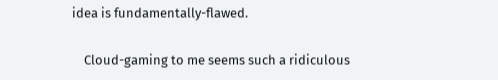idea is fundamentally-flawed.

    Cloud-gaming to me seems such a ridiculous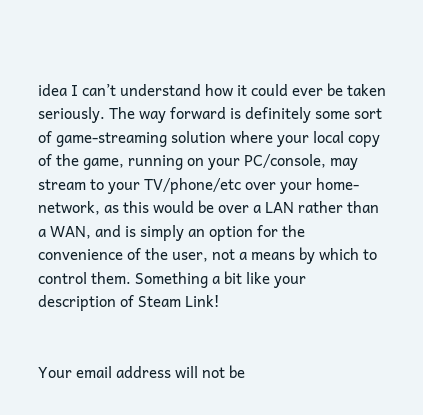idea I can’t understand how it could ever be taken seriously. The way forward is definitely some sort of game-streaming solution where your local copy of the game, running on your PC/console, may stream to your TV/phone/etc over your home-network, as this would be over a LAN rather than a WAN, and is simply an option for the convenience of the user, not a means by which to control them. Something a bit like your description of Steam Link!


Your email address will not be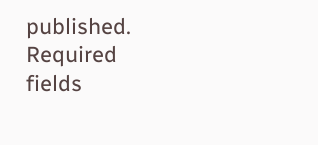published. Required fields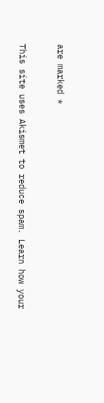are marked *

This site uses Akismet to reduce spam. Learn how your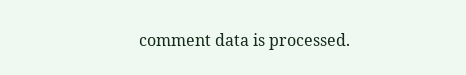comment data is processed.